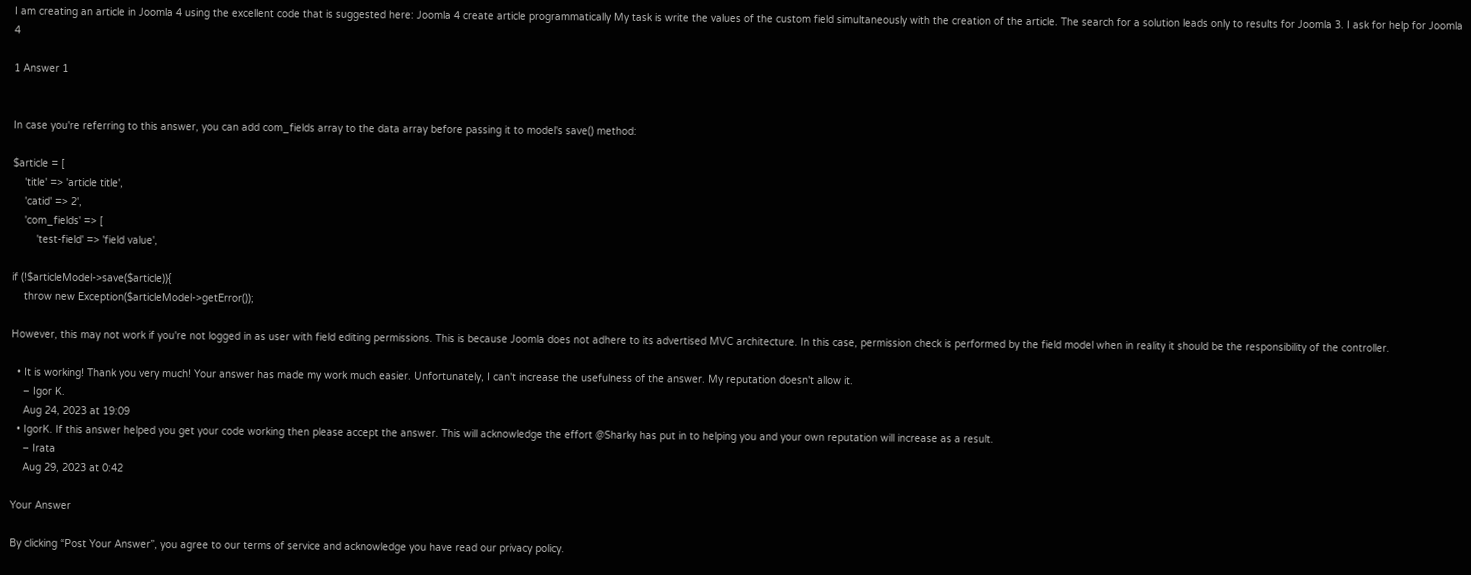I am creating an article in Joomla 4 using the excellent code that is suggested here: Joomla 4 create article programmatically My task is write the values of the custom field simultaneously with the creation of the article. The search for a solution leads only to results for Joomla 3. I ask for help for Joomla 4

1 Answer 1


In case you're referring to this answer, you can add com_fields array to the data array before passing it to model's save() method:

$article = [
    'title' => 'article title',
    'catid' => 2',
    'com_fields' => [
        'test-field' => 'field value',

if (!$articleModel->save($article)){
    throw new Exception($articleModel->getError());

However, this may not work if you're not logged in as user with field editing permissions. This is because Joomla does not adhere to its advertised MVC architecture. In this case, permission check is performed by the field model when in reality it should be the responsibility of the controller.

  • It is working! Thank you very much! Your answer has made my work much easier. Unfortunately, I can't increase the usefulness of the answer. My reputation doesn't allow it.
    – Igor K.
    Aug 24, 2023 at 19:09
  • IgorK. If this answer helped you get your code working then please accept the answer. This will acknowledge the effort @Sharky has put in to helping you and your own reputation will increase as a result.
    – Irata
    Aug 29, 2023 at 0:42

Your Answer

By clicking “Post Your Answer”, you agree to our terms of service and acknowledge you have read our privacy policy.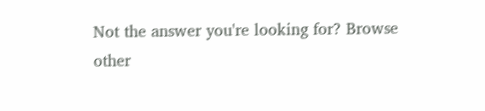Not the answer you're looking for? Browse other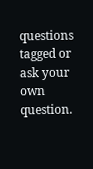questions tagged or ask your own question.